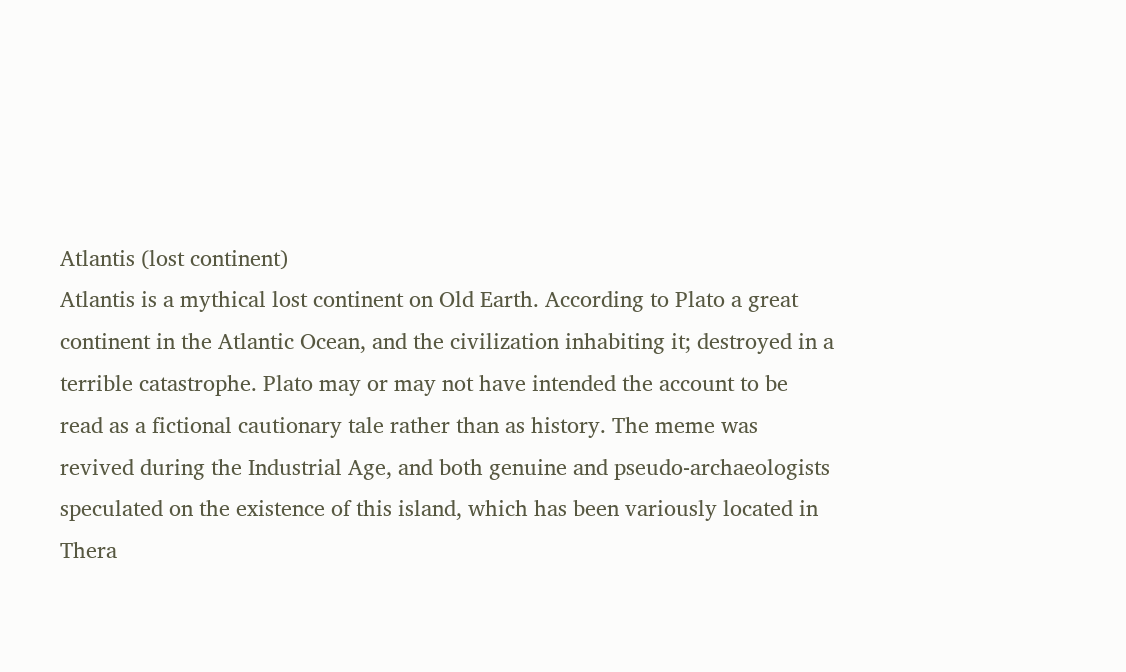Atlantis (lost continent)
Atlantis is a mythical lost continent on Old Earth. According to Plato a great continent in the Atlantic Ocean, and the civilization inhabiting it; destroyed in a terrible catastrophe. Plato may or may not have intended the account to be read as a fictional cautionary tale rather than as history. The meme was revived during the Industrial Age, and both genuine and pseudo-archaeologists speculated on the existence of this island, which has been variously located in Thera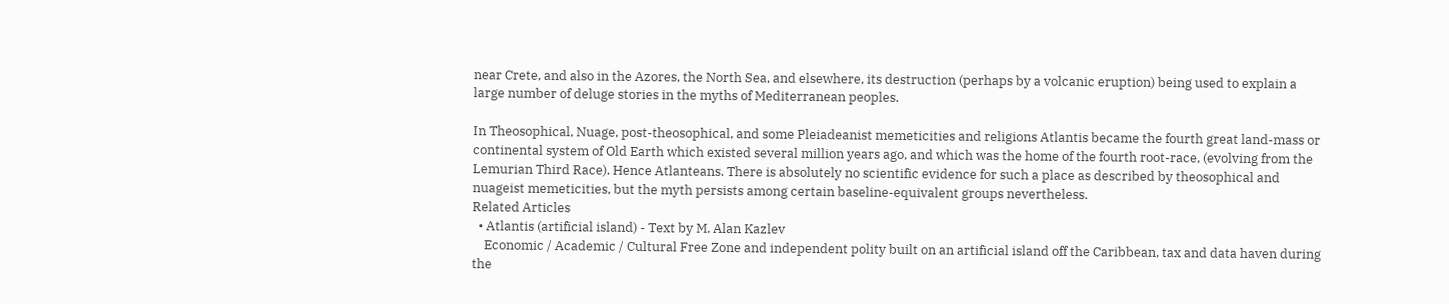near Crete, and also in the Azores, the North Sea, and elsewhere, its destruction (perhaps by a volcanic eruption) being used to explain a large number of deluge stories in the myths of Mediterranean peoples.

In Theosophical, Nuage, post-theosophical, and some Pleiadeanist memeticities and religions Atlantis became the fourth great land-mass or continental system of Old Earth which existed several million years ago, and which was the home of the fourth root-race, (evolving from the Lemurian Third Race). Hence Atlanteans. There is absolutely no scientific evidence for such a place as described by theosophical and nuageist memeticities, but the myth persists among certain baseline-equivalent groups nevertheless.
Related Articles
  • Atlantis (artificial island) - Text by M. Alan Kazlev
    Economic / Academic / Cultural Free Zone and independent polity built on an artificial island off the Caribbean, tax and data haven during the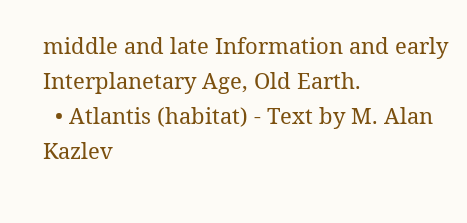middle and late Information and early Interplanetary Age, Old Earth.
  • Atlantis (habitat) - Text by M. Alan Kazlev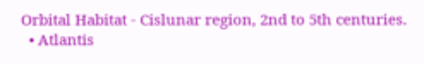Orbital Habitat - Cislunar region, 2nd to 5th centuries.
  • Atlantis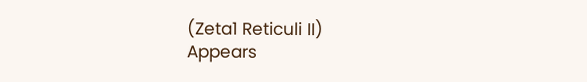(Zeta1 Reticuli II)
Appears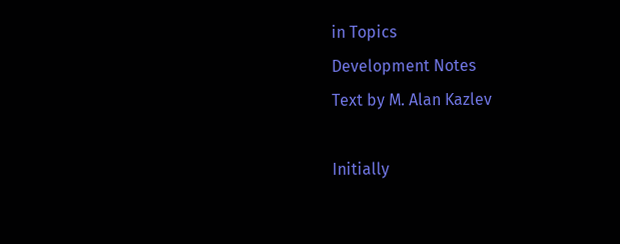in Topics
Development Notes
Text by M. Alan Kazlev

Initially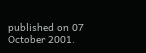published on 07 October 2001.